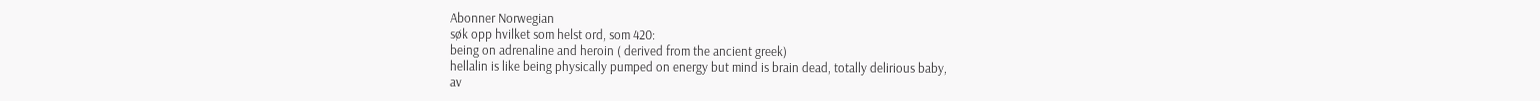Abonner Norwegian
søk opp hvilket som helst ord, som 420:
being on adrenaline and heroin ( derived from the ancient greek)
hellalin is like being physically pumped on energy but mind is brain dead, totally delirious baby,
av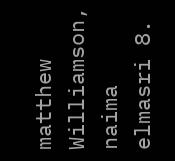matthew Williamson, naima elmasri 8.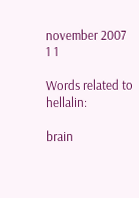november 2007
1 1

Words related to hellalin:

brain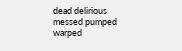dead delirious messed pumped warped